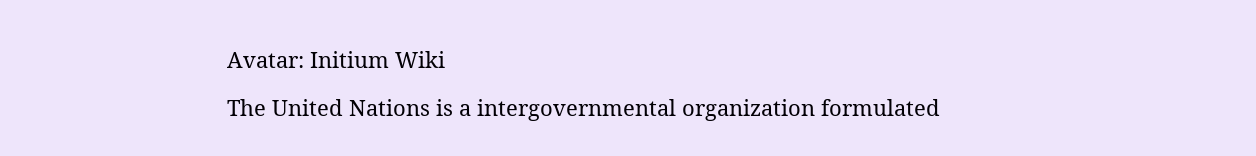Avatar: Initium Wiki

The United Nations is a intergovernmental organization formulated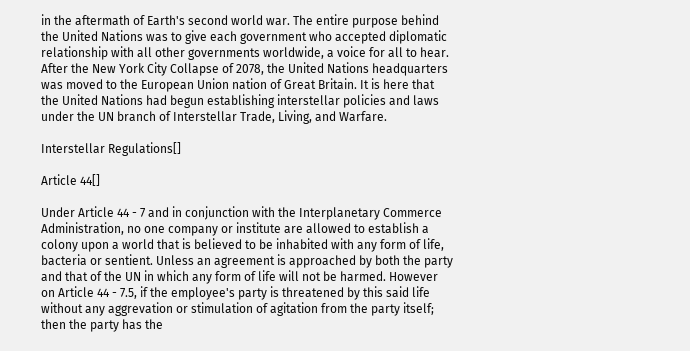in the aftermath of Earth's second world war. The entire purpose behind the United Nations was to give each government who accepted diplomatic relationship with all other governments worldwide, a voice for all to hear. After the New York City Collapse of 2078, the United Nations headquarters was moved to the European Union nation of Great Britain. It is here that the United Nations had begun establishing interstellar policies and laws under the UN branch of Interstellar Trade, Living, and Warfare.

Interstellar Regulations[]

Article 44[]

Under Article 44 - 7 and in conjunction with the Interplanetary Commerce Administration, no one company or institute are allowed to establish a colony upon a world that is believed to be inhabited with any form of life, bacteria or sentient. Unless an agreement is approached by both the party and that of the UN in which any form of life will not be harmed. However on Article 44 - 7.5, if the employee's party is threatened by this said life without any aggrevation or stimulation of agitation from the party itself; then the party has the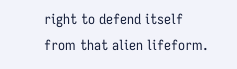right to defend itself from that alien lifeform.